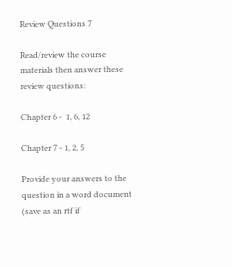Review Questions 7

Read/review the course materials then answer these review questions:

Chapter 6 -  1, 6, 12

Chapter 7 - 1, 2, 5

Provide your answers to the question in a word document (save as an rtf if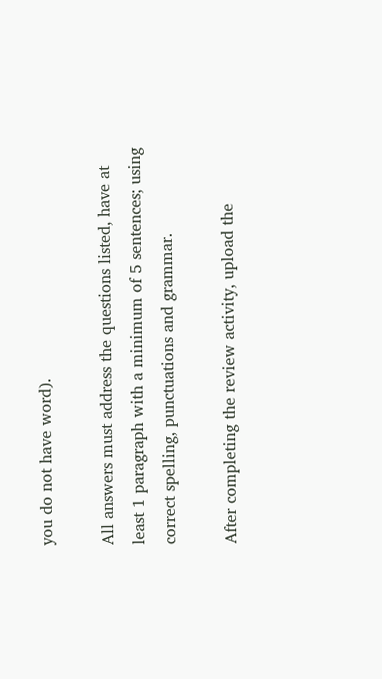you do not have word).

All answers must address the questions listed, have at least 1 paragraph with a minimum of 5 sentences; using correct spelling, punctuations and grammar.

After completing the review activity, upload the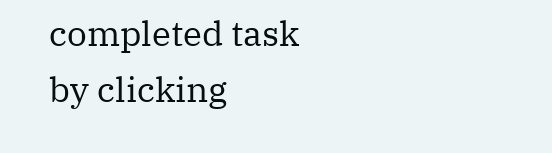completed task by clicking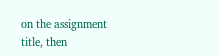on the assignment title, then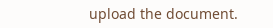upload the document.